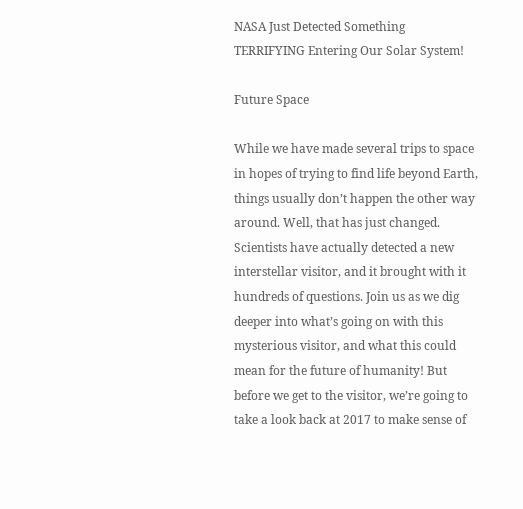NASA Just Detected Something TERRIFYING Entering Our Solar System!

Future Space

While we have made several trips to space in hopes of trying to find life beyond Earth, things usually don’t happen the other way around. Well, that has just changed. Scientists have actually detected a new interstellar visitor, and it brought with it hundreds of questions. Join us as we dig deeper into what’s going on with this mysterious visitor, and what this could mean for the future of humanity! But before we get to the visitor, we’re going to take a look back at 2017 to make sense of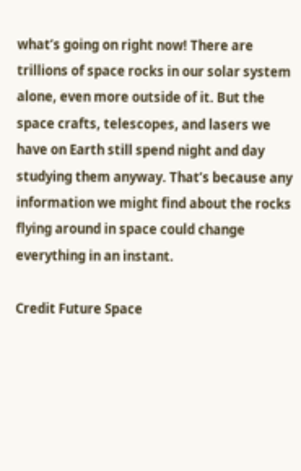what’s going on right now! There are trillions of space rocks in our solar system alone, even more outside of it. But the space crafts, telescopes, and lasers we have on Earth still spend night and day studying them anyway. That’s because any information we might find about the rocks flying around in space could change everything in an instant.

Credit Future Space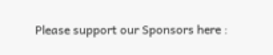Please support our Sponsors here :